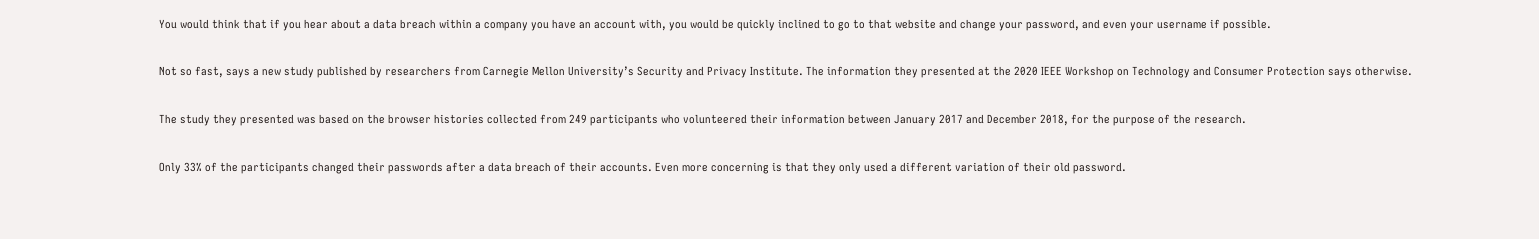You would think that if you hear about a data breach within a company you have an account with, you would be quickly inclined to go to that website and change your password, and even your username if possible.

Not so fast, says a new study published by researchers from Carnegie Mellon University’s Security and Privacy Institute. The information they presented at the 2020 IEEE Workshop on Technology and Consumer Protection says otherwise.

The study they presented was based on the browser histories collected from 249 participants who volunteered their information between January 2017 and December 2018, for the purpose of the research.

Only 33% of the participants changed their passwords after a data breach of their accounts. Even more concerning is that they only used a different variation of their old password.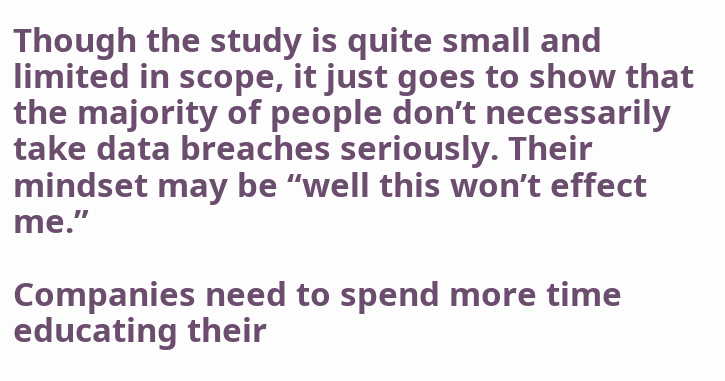Though the study is quite small and limited in scope, it just goes to show that the majority of people don’t necessarily take data breaches seriously. Their mindset may be “well this won’t effect me.”

Companies need to spend more time educating their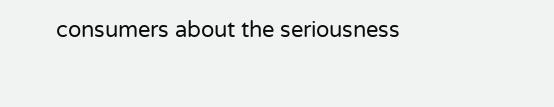consumers about the seriousness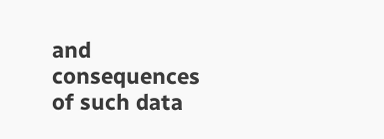and consequences of such data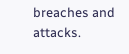breaches and attacks.